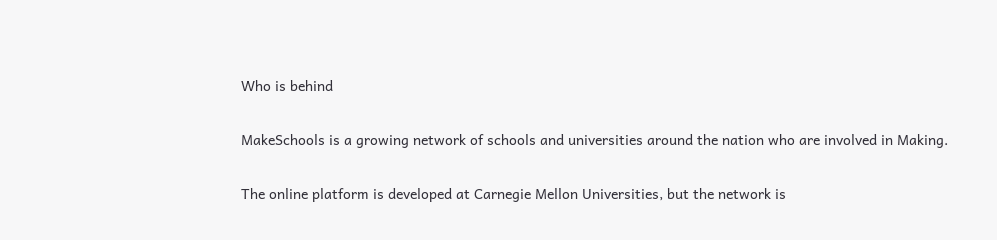Who is behind

MakeSchools is a growing network of schools and universities around the nation who are involved in Making.

The online platform is developed at Carnegie Mellon Universities, but the network is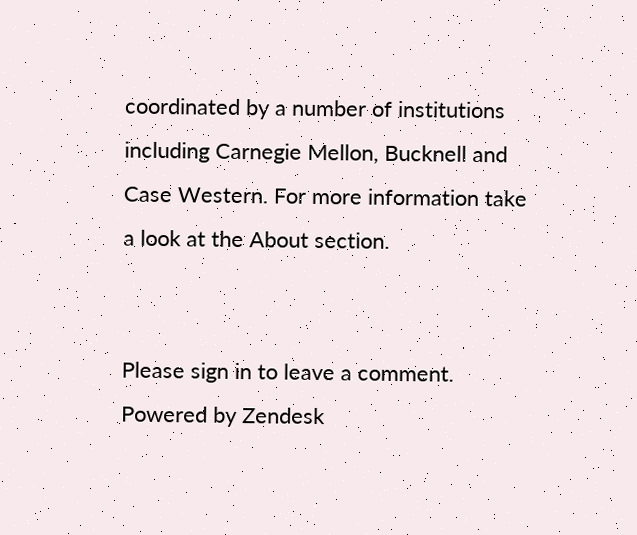coordinated by a number of institutions including Carnegie Mellon, Bucknell and Case Western. For more information take a look at the About section.


Please sign in to leave a comment.
Powered by Zendesk